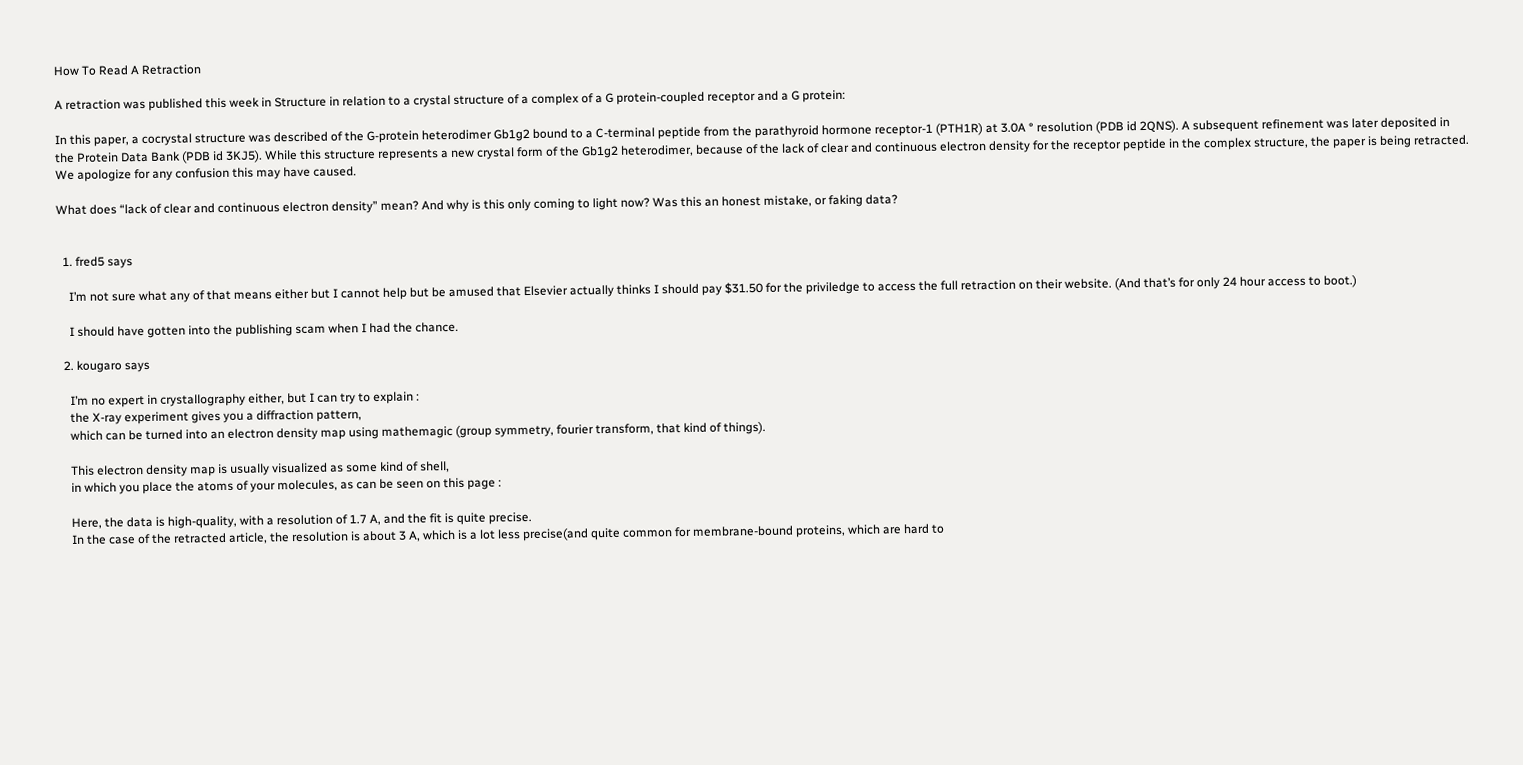How To Read A Retraction

A retraction was published this week in Structure in relation to a crystal structure of a complex of a G protein-coupled receptor and a G protein:

In this paper, a cocrystal structure was described of the G-protein heterodimer Gb1g2 bound to a C-terminal peptide from the parathyroid hormone receptor-1 (PTH1R) at 3.0A ° resolution (PDB id 2QNS). A subsequent refinement was later deposited in the Protein Data Bank (PDB id 3KJ5). While this structure represents a new crystal form of the Gb1g2 heterodimer, because of the lack of clear and continuous electron density for the receptor peptide in the complex structure, the paper is being retracted. We apologize for any confusion this may have caused.

What does “lack of clear and continuous electron density” mean? And why is this only coming to light now? Was this an honest mistake, or faking data?


  1. fred5 says

    I’m not sure what any of that means either but I cannot help but be amused that Elsevier actually thinks I should pay $31.50 for the priviledge to access the full retraction on their website. (And that’s for only 24 hour access to boot.)

    I should have gotten into the publishing scam when I had the chance.

  2. kougaro says

    I’m no expert in crystallography either, but I can try to explain :
    the X-ray experiment gives you a diffraction pattern,
    which can be turned into an electron density map using mathemagic (group symmetry, fourier transform, that kind of things).

    This electron density map is usually visualized as some kind of shell,
    in which you place the atoms of your molecules, as can be seen on this page :

    Here, the data is high-quality, with a resolution of 1.7 A, and the fit is quite precise.
    In the case of the retracted article, the resolution is about 3 A, which is a lot less precise(and quite common for membrane-bound proteins, which are hard to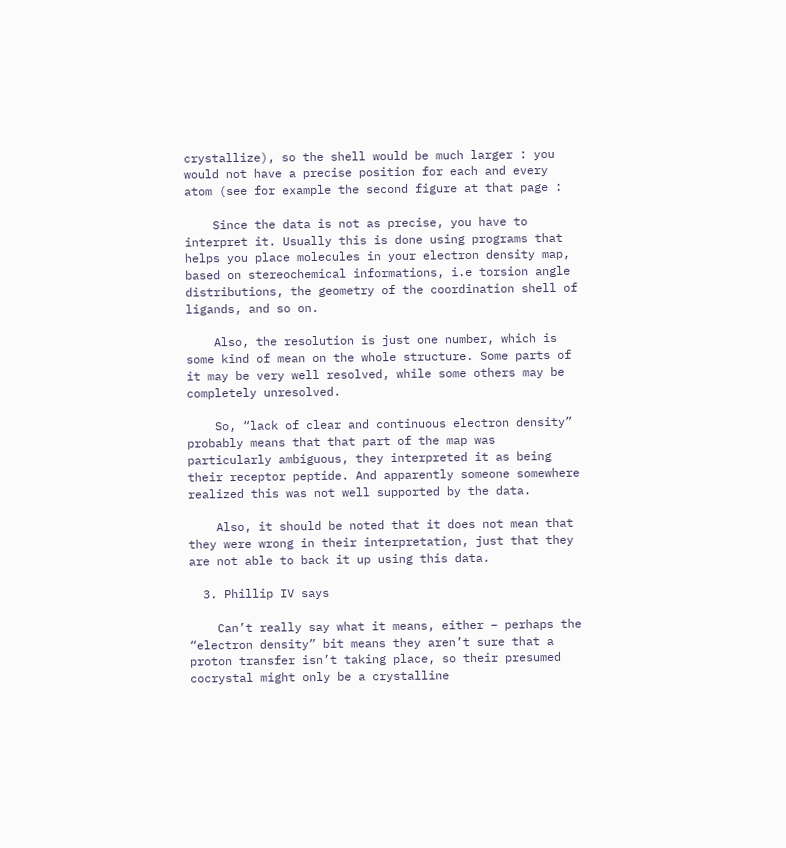crystallize), so the shell would be much larger : you would not have a precise position for each and every atom (see for example the second figure at that page :

    Since the data is not as precise, you have to interpret it. Usually this is done using programs that helps you place molecules in your electron density map, based on stereochemical informations, i.e torsion angle distributions, the geometry of the coordination shell of ligands, and so on.

    Also, the resolution is just one number, which is some kind of mean on the whole structure. Some parts of it may be very well resolved, while some others may be completely unresolved.

    So, “lack of clear and continuous electron density” probably means that that part of the map was particularly ambiguous, they interpreted it as being their receptor peptide. And apparently someone somewhere realized this was not well supported by the data.

    Also, it should be noted that it does not mean that they were wrong in their interpretation, just that they are not able to back it up using this data.

  3. Phillip IV says

    Can’t really say what it means, either – perhaps the “electron density” bit means they aren’t sure that a proton transfer isn’t taking place, so their presumed cocrystal might only be a crystalline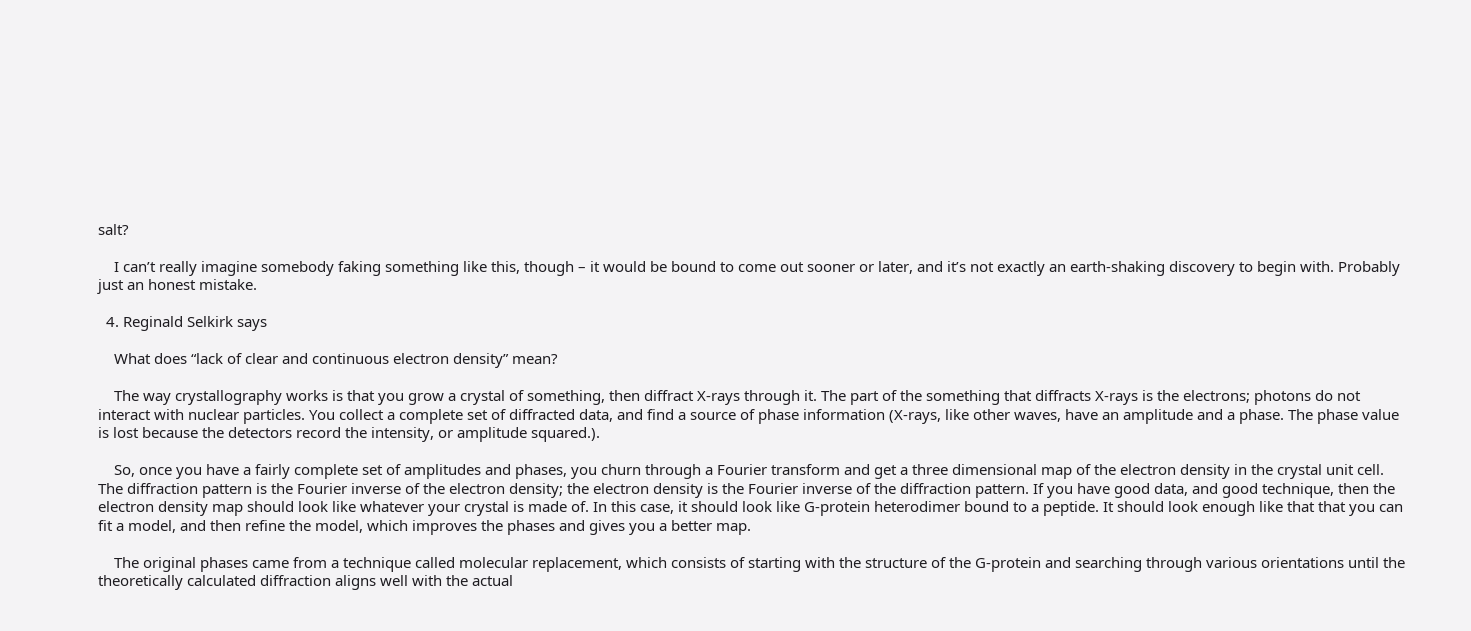salt?

    I can’t really imagine somebody faking something like this, though – it would be bound to come out sooner or later, and it’s not exactly an earth-shaking discovery to begin with. Probably just an honest mistake.

  4. Reginald Selkirk says

    What does “lack of clear and continuous electron density” mean?

    The way crystallography works is that you grow a crystal of something, then diffract X-rays through it. The part of the something that diffracts X-rays is the electrons; photons do not interact with nuclear particles. You collect a complete set of diffracted data, and find a source of phase information (X-rays, like other waves, have an amplitude and a phase. The phase value is lost because the detectors record the intensity, or amplitude squared.).

    So, once you have a fairly complete set of amplitudes and phases, you churn through a Fourier transform and get a three dimensional map of the electron density in the crystal unit cell. The diffraction pattern is the Fourier inverse of the electron density; the electron density is the Fourier inverse of the diffraction pattern. If you have good data, and good technique, then the electron density map should look like whatever your crystal is made of. In this case, it should look like G-protein heterodimer bound to a peptide. It should look enough like that that you can fit a model, and then refine the model, which improves the phases and gives you a better map.

    The original phases came from a technique called molecular replacement, which consists of starting with the structure of the G-protein and searching through various orientations until the theoretically calculated diffraction aligns well with the actual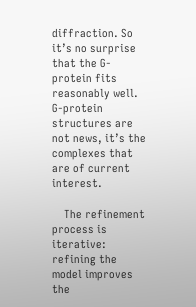diffraction. So it’s no surprise that the G-protein fits reasonably well. G-protein structures are not news, it’s the complexes that are of current interest.

    The refinement process is iterative: refining the model improves the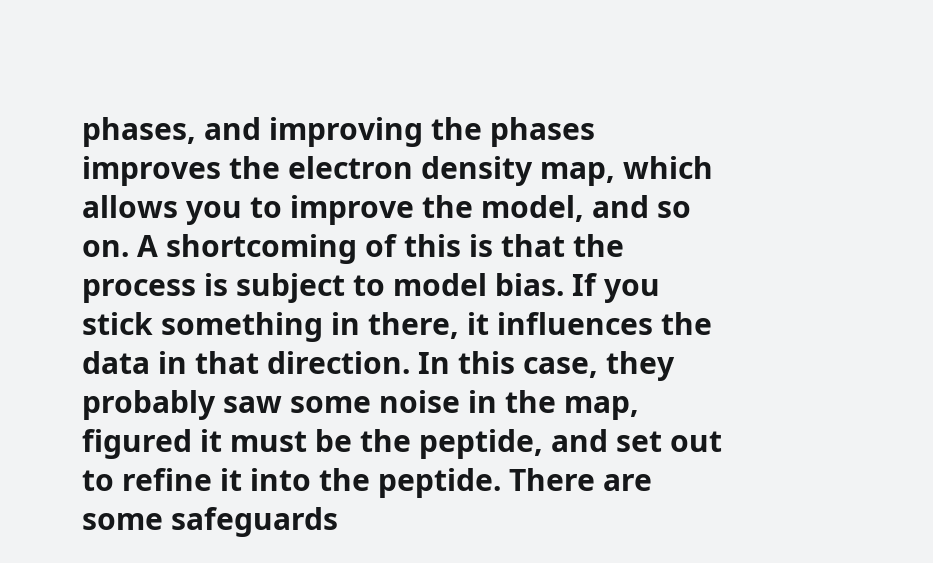phases, and improving the phases improves the electron density map, which allows you to improve the model, and so on. A shortcoming of this is that the process is subject to model bias. If you stick something in there, it influences the data in that direction. In this case, they probably saw some noise in the map, figured it must be the peptide, and set out to refine it into the peptide. There are some safeguards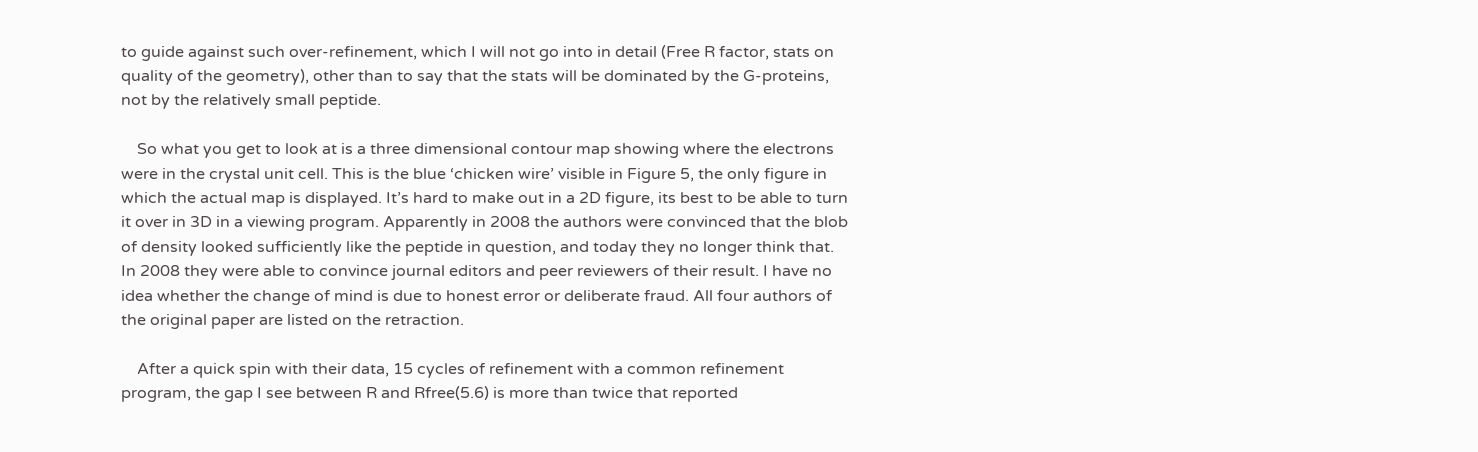to guide against such over-refinement, which I will not go into in detail (Free R factor, stats on quality of the geometry), other than to say that the stats will be dominated by the G-proteins, not by the relatively small peptide.

    So what you get to look at is a three dimensional contour map showing where the electrons were in the crystal unit cell. This is the blue ‘chicken wire’ visible in Figure 5, the only figure in which the actual map is displayed. It’s hard to make out in a 2D figure, its best to be able to turn it over in 3D in a viewing program. Apparently in 2008 the authors were convinced that the blob of density looked sufficiently like the peptide in question, and today they no longer think that. In 2008 they were able to convince journal editors and peer reviewers of their result. I have no idea whether the change of mind is due to honest error or deliberate fraud. All four authors of the original paper are listed on the retraction.

    After a quick spin with their data, 15 cycles of refinement with a common refinement program, the gap I see between R and Rfree(5.6) is more than twice that reported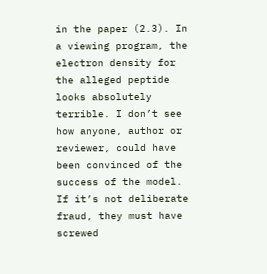in the paper (2.3). In a viewing program, the electron density for the alleged peptide looks absolutely terrible. I don’t see how anyone, author or reviewer, could have been convinced of the success of the model. If it’s not deliberate fraud, they must have screwed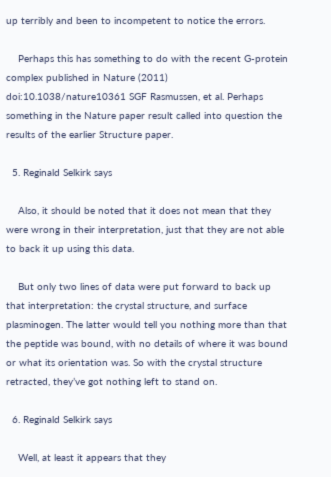up terribly and been to incompetent to notice the errors.

    Perhaps this has something to do with the recent G-protein complex published in Nature (2011) doi:10.1038/nature10361 SGF Rasmussen, et al. Perhaps something in the Nature paper result called into question the results of the earlier Structure paper.

  5. Reginald Selkirk says

    Also, it should be noted that it does not mean that they were wrong in their interpretation, just that they are not able to back it up using this data.

    But only two lines of data were put forward to back up that interpretation: the crystal structure, and surface plasminogen. The latter would tell you nothing more than that the peptide was bound, with no details of where it was bound or what its orientation was. So with the crystal structure retracted, they’ve got nothing left to stand on.

  6. Reginald Selkirk says

    Well, at least it appears that they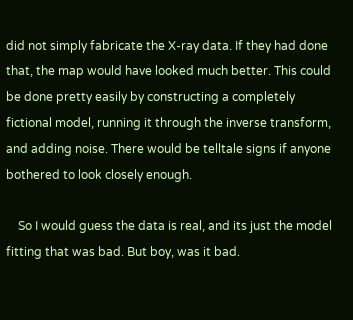did not simply fabricate the X-ray data. If they had done that, the map would have looked much better. This could be done pretty easily by constructing a completely fictional model, running it through the inverse transform, and adding noise. There would be telltale signs if anyone bothered to look closely enough.

    So I would guess the data is real, and its just the model fitting that was bad. But boy, was it bad.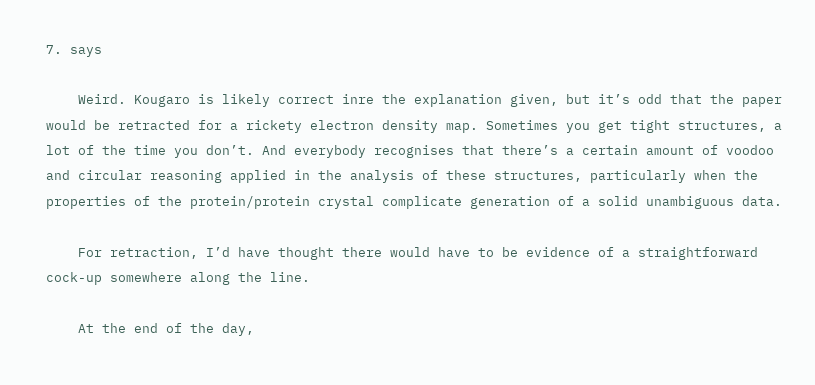7. says

    Weird. Kougaro is likely correct inre the explanation given, but it’s odd that the paper would be retracted for a rickety electron density map. Sometimes you get tight structures, a lot of the time you don’t. And everybody recognises that there’s a certain amount of voodoo and circular reasoning applied in the analysis of these structures, particularly when the properties of the protein/protein crystal complicate generation of a solid unambiguous data.

    For retraction, I’d have thought there would have to be evidence of a straightforward cock-up somewhere along the line.

    At the end of the day,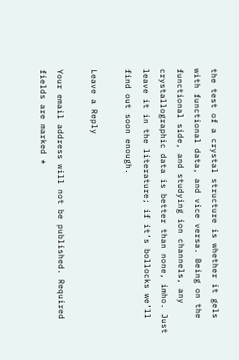the test of a crystal structure is whether it gels with functional data, and vice versa. Being on the functional side, and studying ion channels, any crystallographic data is better than none, imho. Just leave it in the literature; if it’s bollocks we’ll find out soon enough.

Leave a Reply

Your email address will not be published. Required fields are marked *